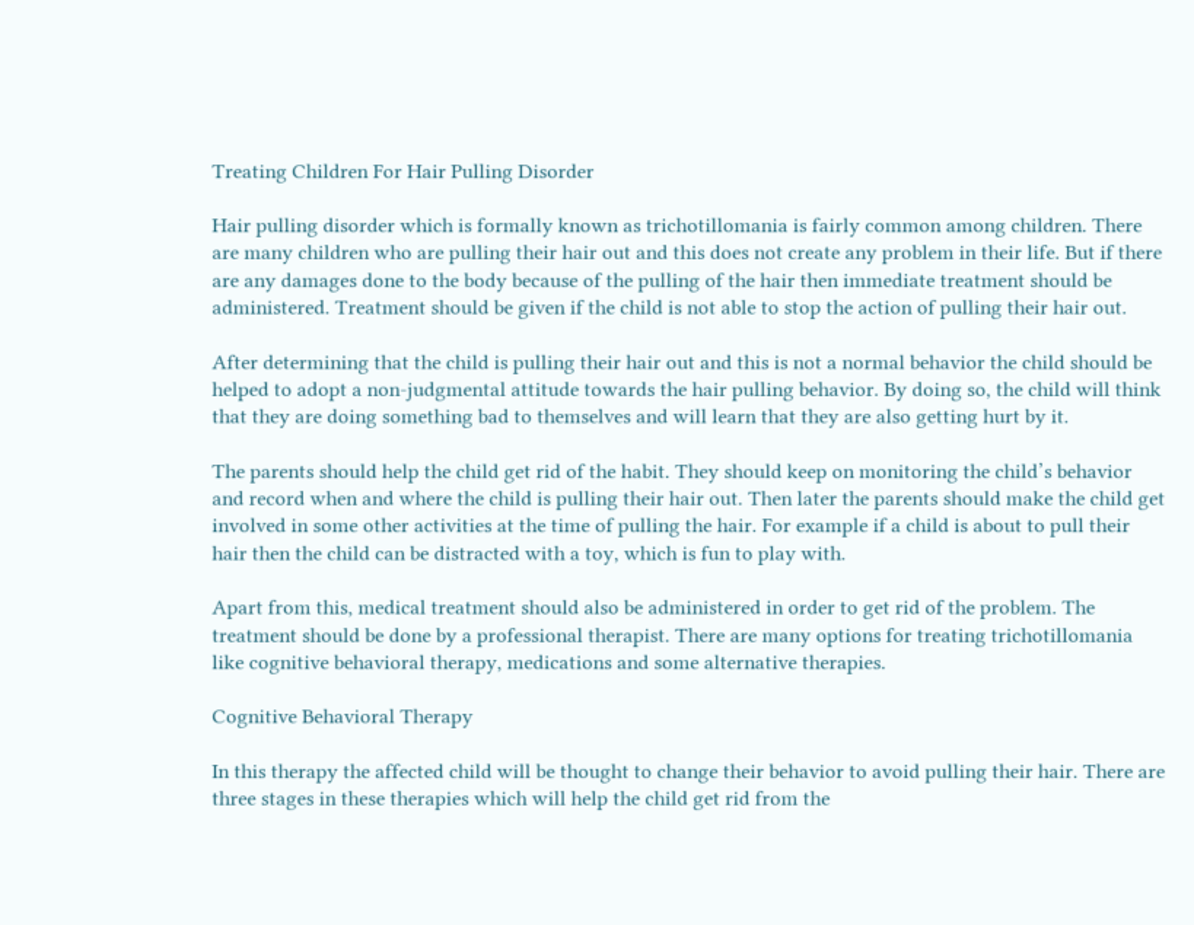Treating Children For Hair Pulling Disorder

Hair pulling disorder which is formally known as trichotillomania is fairly common among children. There are many children who are pulling their hair out and this does not create any problem in their life. But if there are any damages done to the body because of the pulling of the hair then immediate treatment should be administered. Treatment should be given if the child is not able to stop the action of pulling their hair out.

After determining that the child is pulling their hair out and this is not a normal behavior the child should be helped to adopt a non-judgmental attitude towards the hair pulling behavior. By doing so, the child will think that they are doing something bad to themselves and will learn that they are also getting hurt by it.

The parents should help the child get rid of the habit. They should keep on monitoring the child’s behavior and record when and where the child is pulling their hair out. Then later the parents should make the child get involved in some other activities at the time of pulling the hair. For example if a child is about to pull their hair then the child can be distracted with a toy, which is fun to play with.

Apart from this, medical treatment should also be administered in order to get rid of the problem. The treatment should be done by a professional therapist. There are many options for treating trichotillomania like cognitive behavioral therapy, medications and some alternative therapies.

Cognitive Behavioral Therapy

In this therapy the affected child will be thought to change their behavior to avoid pulling their hair. There are three stages in these therapies which will help the child get rid from the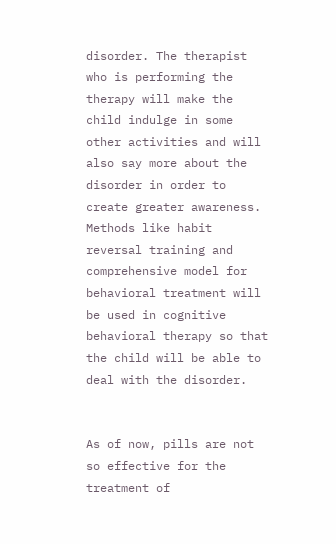disorder. The therapist who is performing the therapy will make the child indulge in some other activities and will also say more about the disorder in order to create greater awareness. Methods like habit reversal training and comprehensive model for behavioral treatment will be used in cognitive behavioral therapy so that the child will be able to deal with the disorder.


As of now, pills are not so effective for the treatment of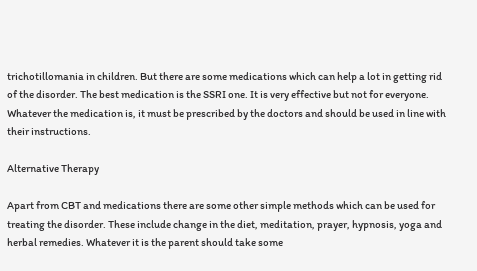trichotillomania in children. But there are some medications which can help a lot in getting rid of the disorder. The best medication is the SSRI one. It is very effective but not for everyone. Whatever the medication is, it must be prescribed by the doctors and should be used in line with their instructions.

Alternative Therapy

Apart from CBT and medications there are some other simple methods which can be used for treating the disorder. These include change in the diet, meditation, prayer, hypnosis, yoga and herbal remedies. Whatever it is the parent should take some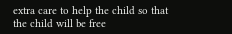extra care to help the child so that the child will be free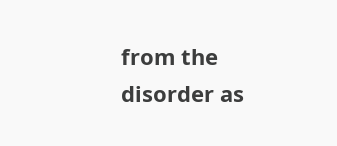from the disorder as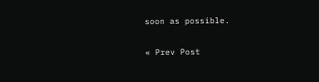soon as possible.

« Prev Post